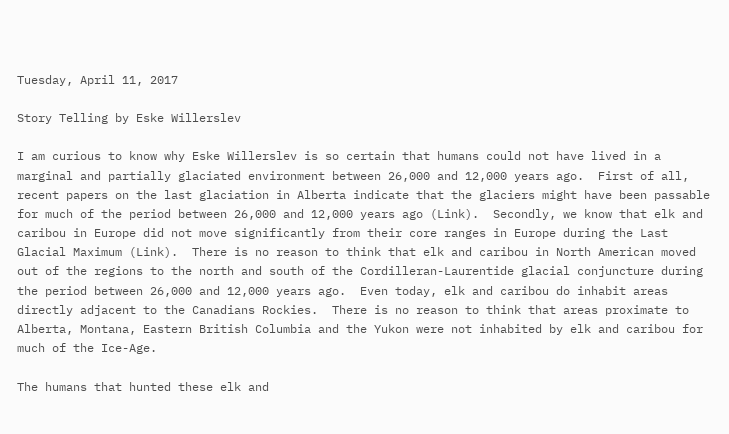Tuesday, April 11, 2017

Story Telling by Eske Willerslev

I am curious to know why Eske Willerslev is so certain that humans could not have lived in a marginal and partially glaciated environment between 26,000 and 12,000 years ago.  First of all, recent papers on the last glaciation in Alberta indicate that the glaciers might have been passable for much of the period between 26,000 and 12,000 years ago (Link).  Secondly, we know that elk and caribou in Europe did not move significantly from their core ranges in Europe during the Last Glacial Maximum (Link).  There is no reason to think that elk and caribou in North American moved out of the regions to the north and south of the Cordilleran-Laurentide glacial conjuncture during the period between 26,000 and 12,000 years ago.  Even today, elk and caribou do inhabit areas directly adjacent to the Canadians Rockies.  There is no reason to think that areas proximate to Alberta, Montana, Eastern British Columbia and the Yukon were not inhabited by elk and caribou for much of the Ice-Age.

The humans that hunted these elk and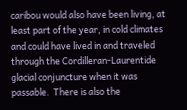caribou would also have been living, at least part of the year, in cold climates and could have lived in and traveled through the Cordilleran-Laurentide glacial conjuncture when it was passable.  There is also the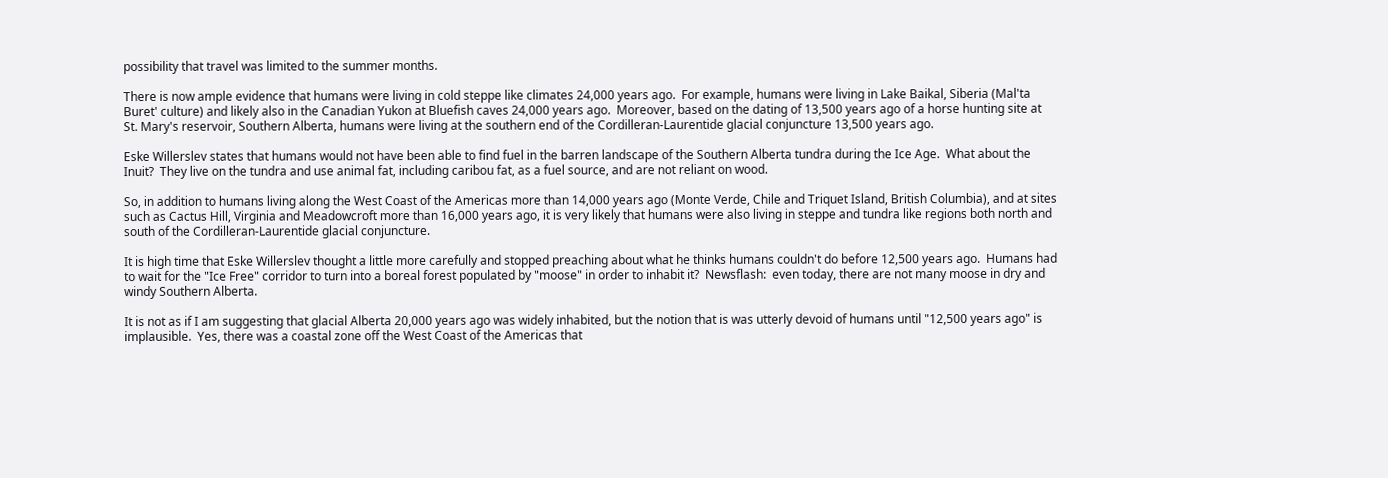possibility that travel was limited to the summer months.

There is now ample evidence that humans were living in cold steppe like climates 24,000 years ago.  For example, humans were living in Lake Baikal, Siberia (Mal'ta Buret' culture) and likely also in the Canadian Yukon at Bluefish caves 24,000 years ago.  Moreover, based on the dating of 13,500 years ago of a horse hunting site at St. Mary's reservoir, Southern Alberta, humans were living at the southern end of the Cordilleran-Laurentide glacial conjuncture 13,500 years ago.

Eske Willerslev states that humans would not have been able to find fuel in the barren landscape of the Southern Alberta tundra during the Ice Age.  What about the Inuit?  They live on the tundra and use animal fat, including caribou fat, as a fuel source, and are not reliant on wood.

So, in addition to humans living along the West Coast of the Americas more than 14,000 years ago (Monte Verde, Chile and Triquet Island, British Columbia), and at sites such as Cactus Hill, Virginia and Meadowcroft more than 16,000 years ago, it is very likely that humans were also living in steppe and tundra like regions both north and south of the Cordilleran-Laurentide glacial conjuncture.

It is high time that Eske Willerslev thought a little more carefully and stopped preaching about what he thinks humans couldn't do before 12,500 years ago.  Humans had to wait for the "Ice Free" corridor to turn into a boreal forest populated by "moose" in order to inhabit it?  Newsflash:  even today, there are not many moose in dry and windy Southern Alberta.

It is not as if I am suggesting that glacial Alberta 20,000 years ago was widely inhabited, but the notion that is was utterly devoid of humans until "12,500 years ago" is implausible.  Yes, there was a coastal zone off the West Coast of the Americas that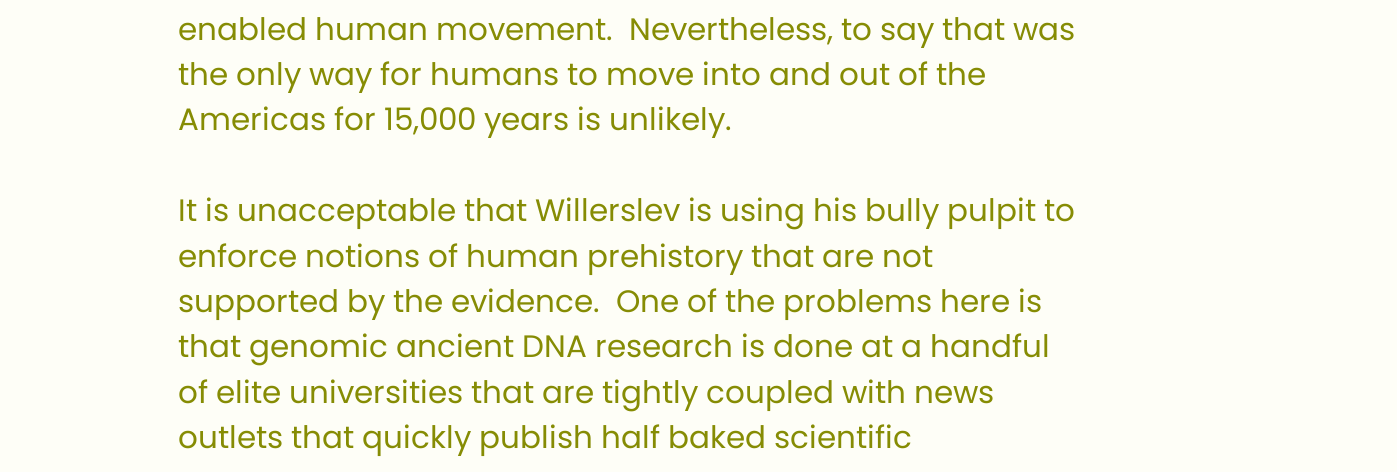enabled human movement.  Nevertheless, to say that was the only way for humans to move into and out of the Americas for 15,000 years is unlikely.

It is unacceptable that Willerslev is using his bully pulpit to enforce notions of human prehistory that are not supported by the evidence.  One of the problems here is that genomic ancient DNA research is done at a handful of elite universities that are tightly coupled with news outlets that quickly publish half baked scientific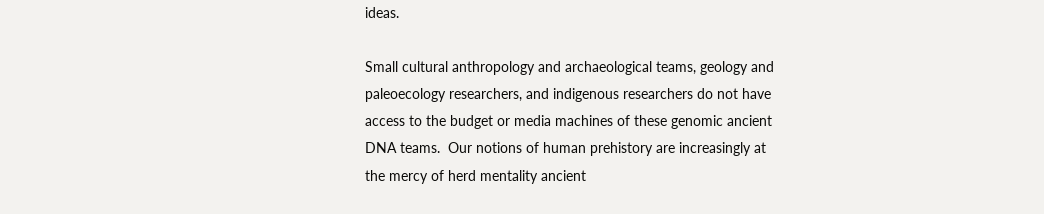ideas.

Small cultural anthropology and archaeological teams, geology and paleoecology researchers, and indigenous researchers do not have access to the budget or media machines of these genomic ancient DNA teams.  Our notions of human prehistory are increasingly at the mercy of herd mentality ancient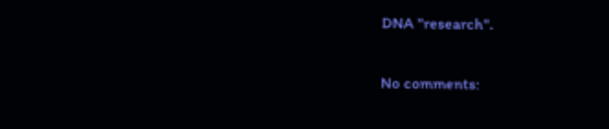DNA "research".

No comments: